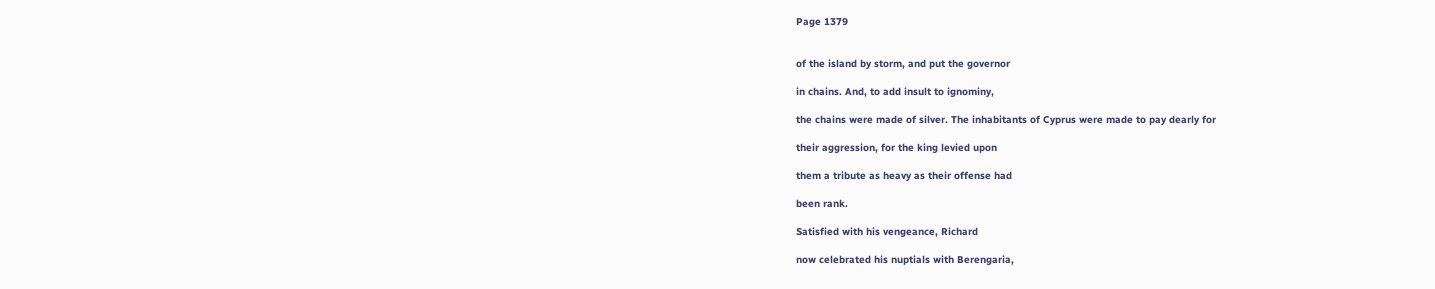Page 1379


of the island by storm, and put the governor

in chains. And, to add insult to ignominy,

the chains were made of silver. The inhabitants of Cyprus were made to pay dearly for

their aggression, for the king levied upon

them a tribute as heavy as their offense had

been rank.

Satisfied with his vengeance, Richard

now celebrated his nuptials with Berengaria,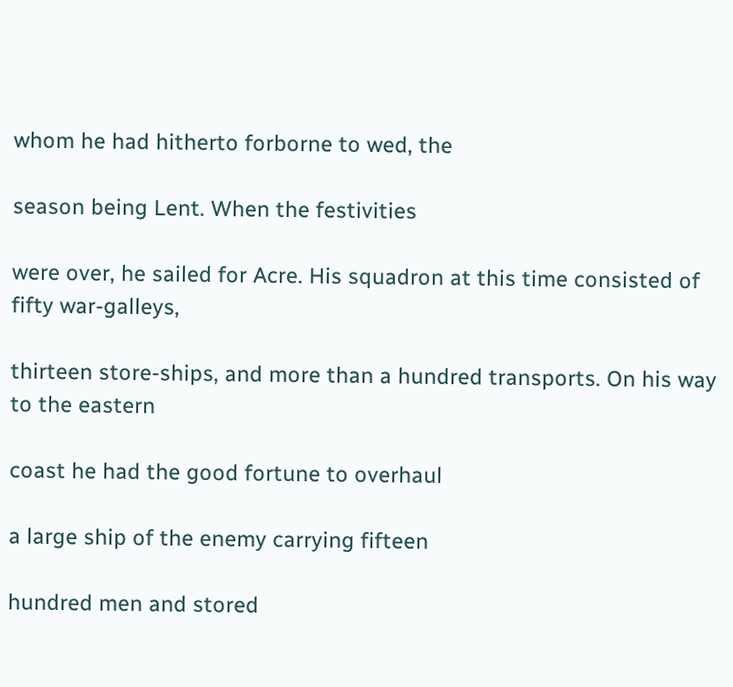whom he had hitherto forborne to wed, the

season being Lent. When the festivities

were over, he sailed for Acre. His squadron at this time consisted of fifty war-galleys,

thirteen store-ships, and more than a hundred transports. On his way to the eastern

coast he had the good fortune to overhaul

a large ship of the enemy carrying fifteen

hundred men and stored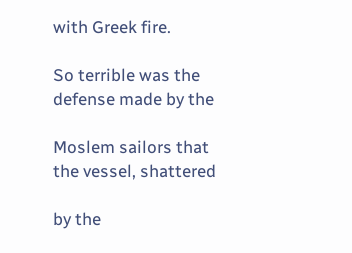with Greek fire.

So terrible was the defense made by the

Moslem sailors that the vessel, shattered

by the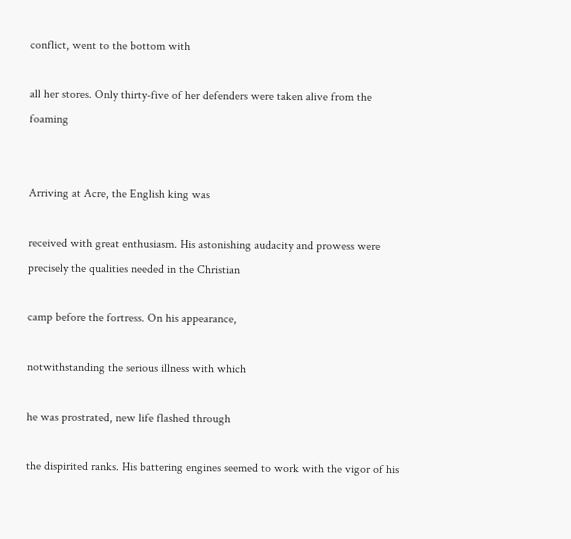conflict, went to the bottom with

all her stores. Only thirty-five of her defenders were taken alive from the foaming


Arriving at Acre, the English king was

received with great enthusiasm. His astonishing audacity and prowess were precisely the qualities needed in the Christian

camp before the fortress. On his appearance,

notwithstanding the serious illness with which

he was prostrated, new life flashed through

the dispirited ranks. His battering engines seemed to work with the vigor of his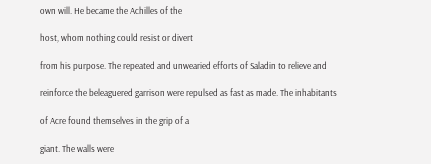own will. He became the Achilles of the

host, whom nothing could resist or divert

from his purpose. The repeated and unwearied efforts of Saladin to relieve and

reinforce the beleaguered garrison were repulsed as fast as made. The inhabitants

of Acre found themselves in the grip of a

giant. The walls were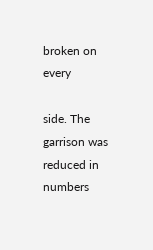broken on every

side. The garrison was reduced in numbers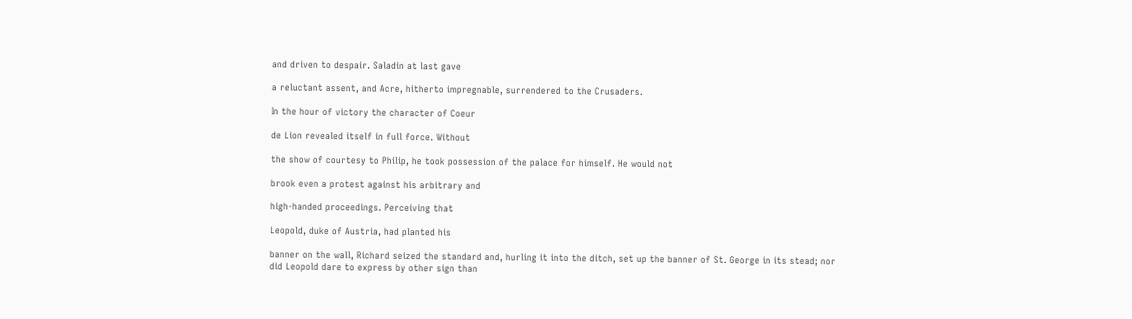and driven to despair. Saladin at last gave

a reluctant assent, and Acre, hitherto impregnable, surrendered to the Crusaders.

In the hour of victory the character of Coeur

de Lion revealed itself in full force. Without

the show of courtesy to Philip, he took possession of the palace for himself. He would not

brook even a protest against his arbitrary and

high-handed proceedings. Perceiving that

Leopold, duke of Austria, had planted his

banner on the wall, Richard seized the standard and, hurling it into the ditch, set up the banner of St. George in its stead; nor did Leopold dare to express by other sign than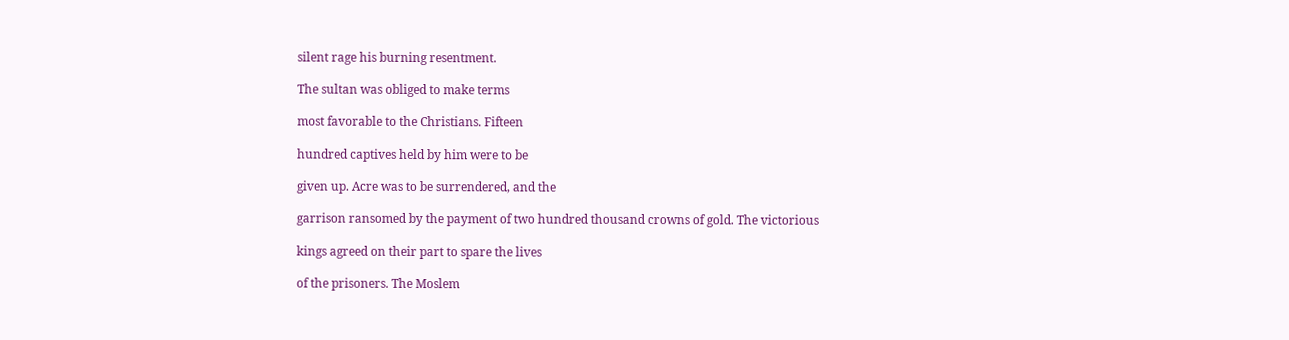silent rage his burning resentment.

The sultan was obliged to make terms

most favorable to the Christians. Fifteen

hundred captives held by him were to be

given up. Acre was to be surrendered, and the

garrison ransomed by the payment of two hundred thousand crowns of gold. The victorious

kings agreed on their part to spare the lives

of the prisoners. The Moslem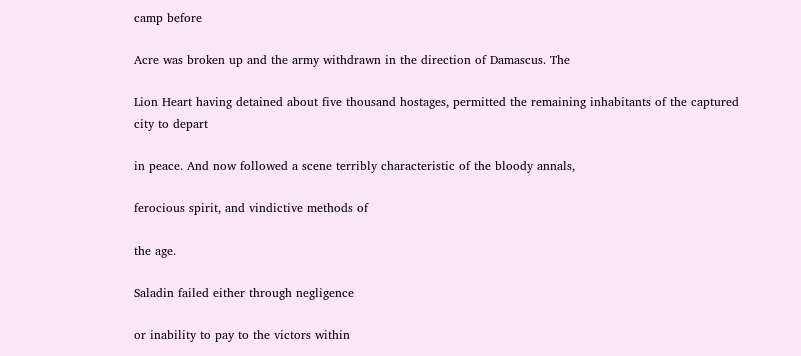camp before

Acre was broken up and the army withdrawn in the direction of Damascus. The

Lion Heart having detained about five thousand hostages, permitted the remaining inhabitants of the captured city to depart

in peace. And now followed a scene terribly characteristic of the bloody annals,

ferocious spirit, and vindictive methods of

the age.

Saladin failed either through negligence

or inability to pay to the victors within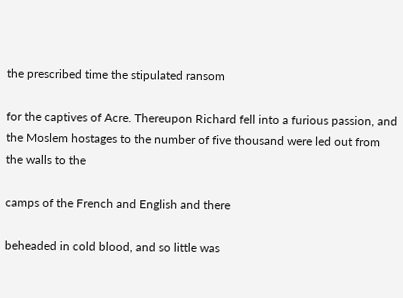the prescribed time the stipulated ransom

for the captives of Acre. Thereupon Richard fell into a furious passion, and the Moslem hostages to the number of five thousand were led out from the walls to the

camps of the French and English and there

beheaded in cold blood, and so little was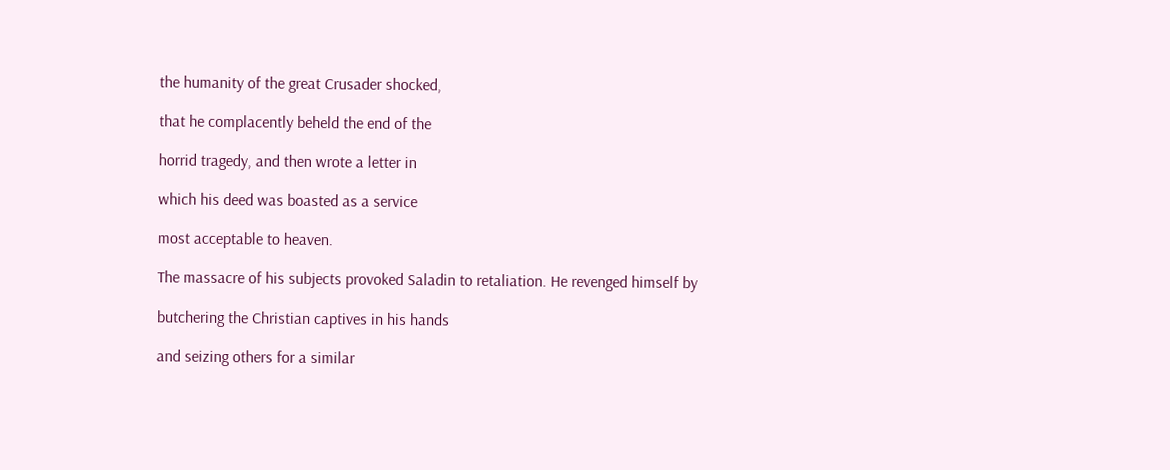the humanity of the great Crusader shocked,

that he complacently beheld the end of the

horrid tragedy, and then wrote a letter in

which his deed was boasted as a service

most acceptable to heaven.

The massacre of his subjects provoked Saladin to retaliation. He revenged himself by

butchering the Christian captives in his hands

and seizing others for a similar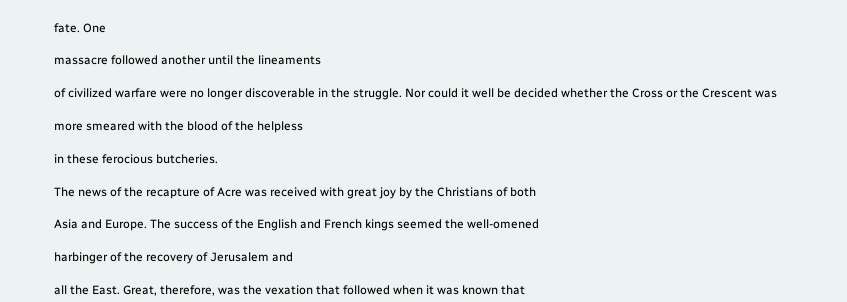fate. One

massacre followed another until the lineaments

of civilized warfare were no longer discoverable in the struggle. Nor could it well be decided whether the Cross or the Crescent was

more smeared with the blood of the helpless

in these ferocious butcheries.

The news of the recapture of Acre was received with great joy by the Christians of both

Asia and Europe. The success of the English and French kings seemed the well-omened

harbinger of the recovery of Jerusalem and

all the East. Great, therefore, was the vexation that followed when it was known that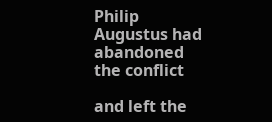Philip Augustus had abandoned the conflict

and left the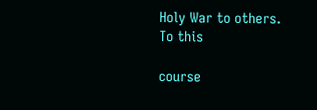Holy War to others. To this

course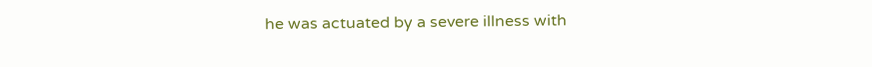he was actuated by a severe illness with